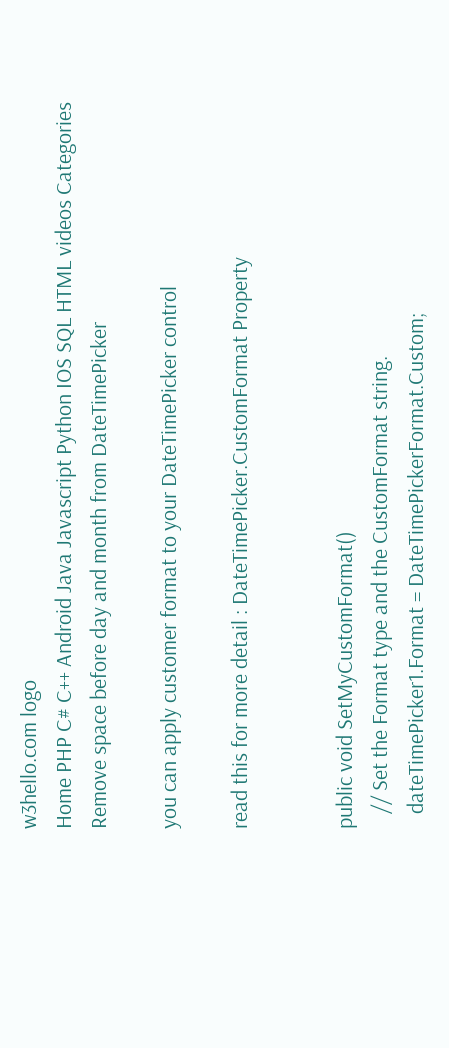w3hello.com logo
Home PHP C# C++ Android Java Javascript Python IOS SQL HTML videos Categories
Remove space before day and month from DateTimePicker

you can apply customer format to your DateTimePicker control

read this for more detail : DateTimePicker.CustomFormat Property


public void SetMyCustomFormat()
   // Set the Format type and the CustomFormat string.
   dateTimePicker1.Format = DateTimePickerFormat.Custom;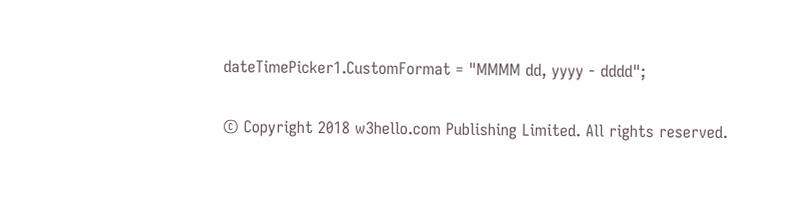dateTimePicker1.CustomFormat = "MMMM dd, yyyy - dddd";

© Copyright 2018 w3hello.com Publishing Limited. All rights reserved.